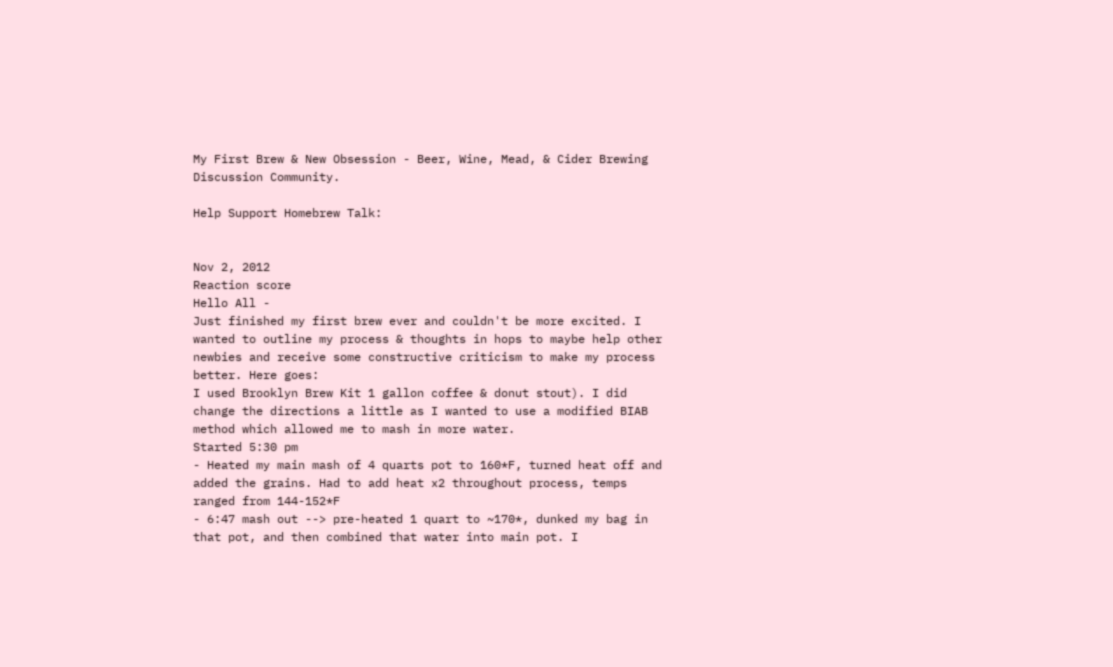My First Brew & New Obsession - Beer, Wine, Mead, & Cider Brewing Discussion Community.

Help Support Homebrew Talk:


Nov 2, 2012
Reaction score
Hello All -
Just finished my first brew ever and couldn't be more excited. I wanted to outline my process & thoughts in hops to maybe help other newbies and receive some constructive criticism to make my process better. Here goes:
I used Brooklyn Brew Kit 1 gallon coffee & donut stout). I did change the directions a little as I wanted to use a modified BIAB method which allowed me to mash in more water.
Started 5:30 pm
- Heated my main mash of 4 quarts pot to 160*F, turned heat off and added the grains. Had to add heat x2 throughout process, temps ranged from 144-152*F
- 6:47 mash out --> pre-heated 1 quart to ~170*, dunked my bag in that pot, and then combined that water into main pot. I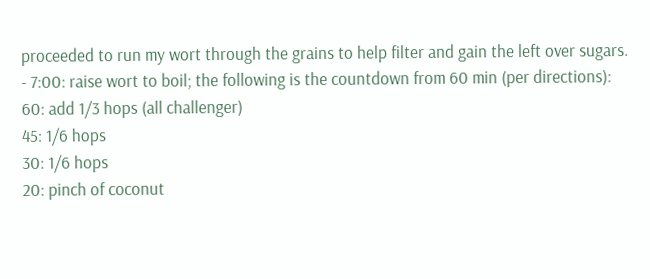proceeded to run my wort through the grains to help filter and gain the left over sugars.
- 7:00: raise wort to boil; the following is the countdown from 60 min (per directions):
60: add 1/3 hops (all challenger)
45: 1/6 hops
30: 1/6 hops
20: pinch of coconut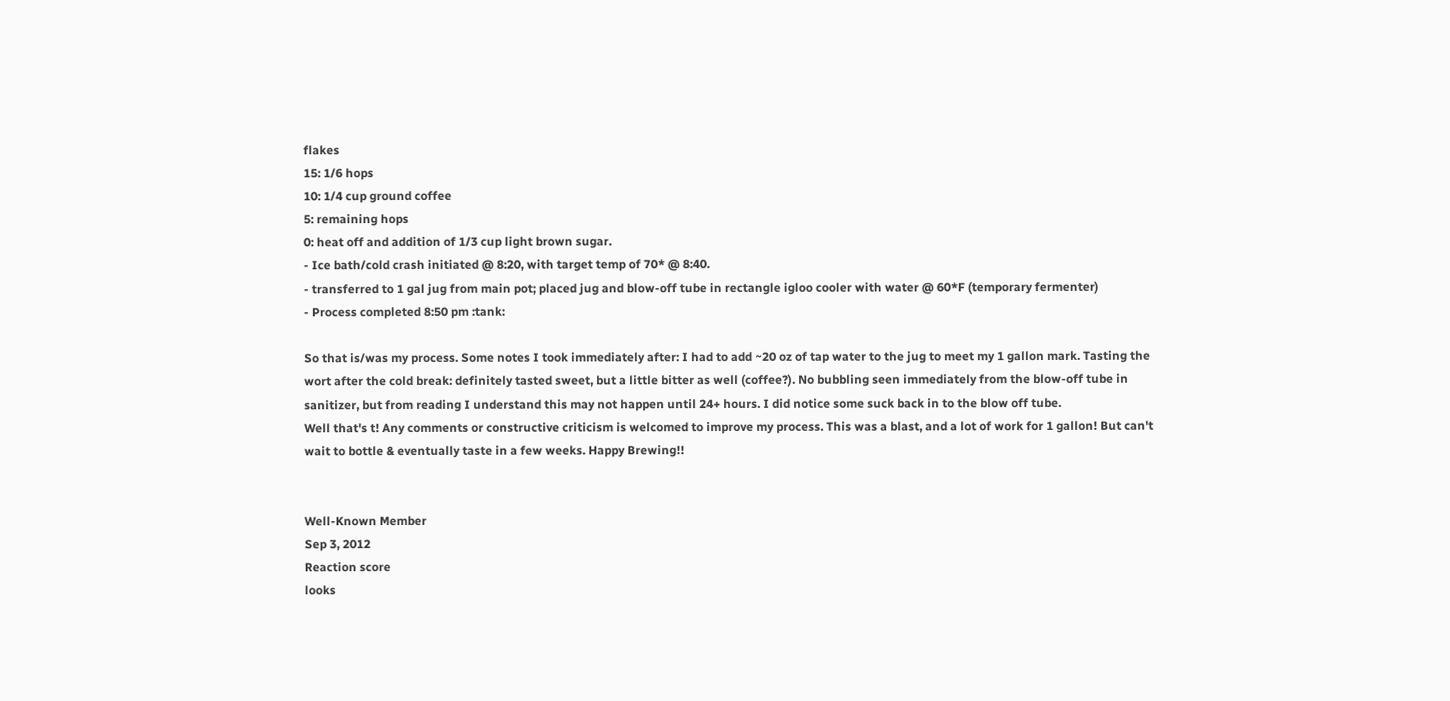flakes
15: 1/6 hops
10: 1/4 cup ground coffee
5: remaining hops
0: heat off and addition of 1/3 cup light brown sugar.
- Ice bath/cold crash initiated @ 8:20, with target temp of 70* @ 8:40.
- transferred to 1 gal jug from main pot; placed jug and blow-off tube in rectangle igloo cooler with water @ 60*F (temporary fermenter)
- Process completed 8:50 pm :tank:

So that is/was my process. Some notes I took immediately after: I had to add ~20 oz of tap water to the jug to meet my 1 gallon mark. Tasting the wort after the cold break: definitely tasted sweet, but a little bitter as well (coffee?). No bubbling seen immediately from the blow-off tube in sanitizer, but from reading I understand this may not happen until 24+ hours. I did notice some suck back in to the blow off tube.
Well that's t! Any comments or constructive criticism is welcomed to improve my process. This was a blast, and a lot of work for 1 gallon! But can't wait to bottle & eventually taste in a few weeks. Happy Brewing!!


Well-Known Member
Sep 3, 2012
Reaction score
looks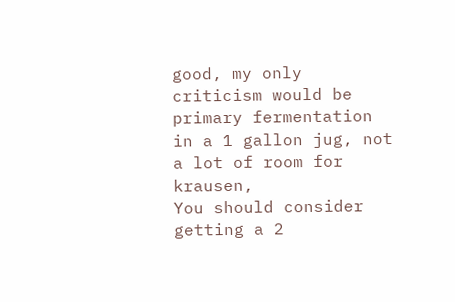good, my only criticism would be primary fermentation in a 1 gallon jug, not a lot of room for krausen,
You should consider getting a 2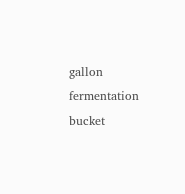gallon fermentation bucket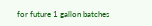for future 1 gallon batches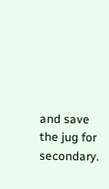and save the jug for secondary.